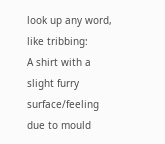look up any word, like tribbing:
A shirt with a slight furry surface/feeling due to mould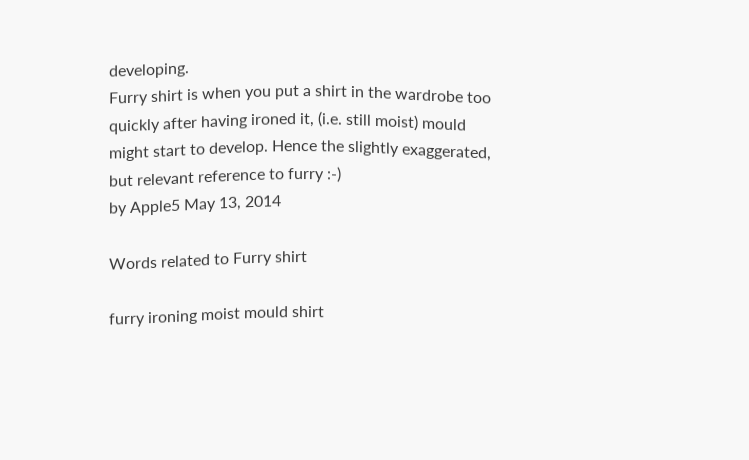developing.
Furry shirt is when you put a shirt in the wardrobe too quickly after having ironed it, (i.e. still moist) mould might start to develop. Hence the slightly exaggerated, but relevant reference to furry :-)
by Apple5 May 13, 2014

Words related to Furry shirt

furry ironing moist mould shirt